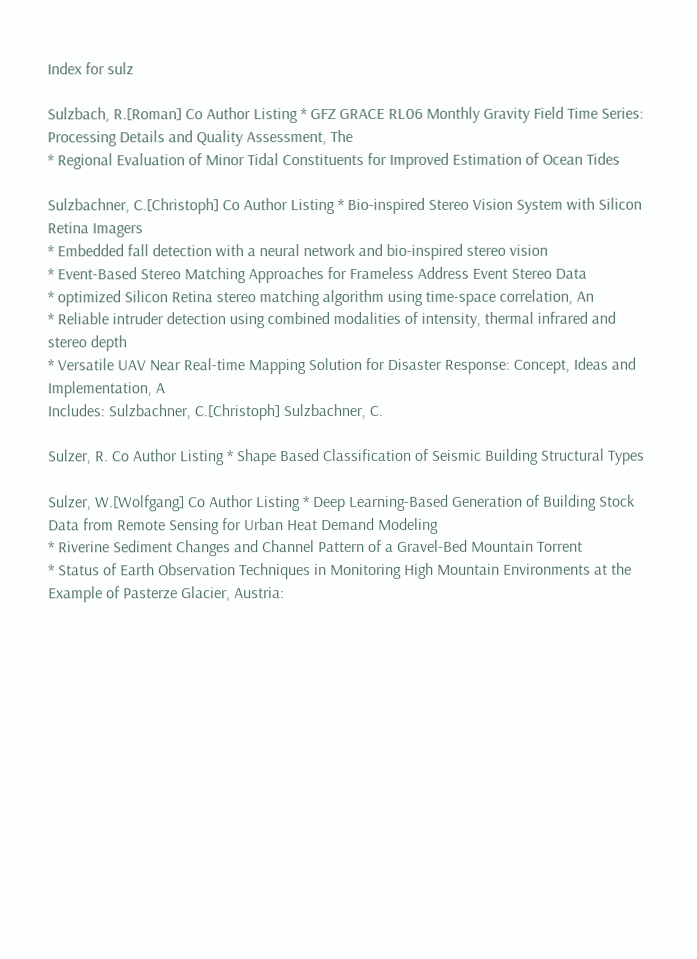Index for sulz

Sulzbach, R.[Roman] Co Author Listing * GFZ GRACE RL06 Monthly Gravity Field Time Series: Processing Details and Quality Assessment, The
* Regional Evaluation of Minor Tidal Constituents for Improved Estimation of Ocean Tides

Sulzbachner, C.[Christoph] Co Author Listing * Bio-inspired Stereo Vision System with Silicon Retina Imagers
* Embedded fall detection with a neural network and bio-inspired stereo vision
* Event-Based Stereo Matching Approaches for Frameless Address Event Stereo Data
* optimized Silicon Retina stereo matching algorithm using time-space correlation, An
* Reliable intruder detection using combined modalities of intensity, thermal infrared and stereo depth
* Versatile UAV Near Real-time Mapping Solution for Disaster Response: Concept, Ideas and Implementation, A
Includes: Sulzbachner, C.[Christoph] Sulzbachner, C.

Sulzer, R. Co Author Listing * Shape Based Classification of Seismic Building Structural Types

Sulzer, W.[Wolfgang] Co Author Listing * Deep Learning-Based Generation of Building Stock Data from Remote Sensing for Urban Heat Demand Modeling
* Riverine Sediment Changes and Channel Pattern of a Gravel-Bed Mountain Torrent
* Status of Earth Observation Techniques in Monitoring High Mountain Environments at the Example of Pasterze Glacier, Austria: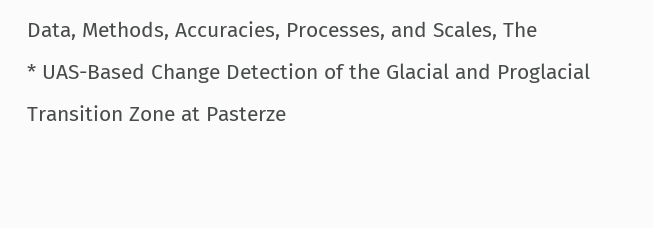Data, Methods, Accuracies, Processes, and Scales, The
* UAS-Based Change Detection of the Glacial and Proglacial Transition Zone at Pasterze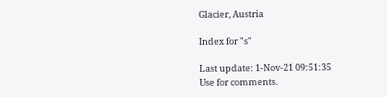Glacier, Austria

Index for "s"

Last update: 1-Nov-21 09:51:35
Use for comments.